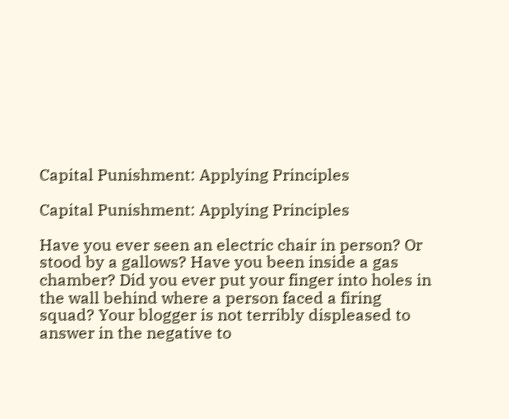Capital Punishment: Applying Principles

Capital Punishment: Applying Principles

Have you ever seen an electric chair in person? Or stood by a gallows? Have you been inside a gas chamber? Did you ever put your finger into holes in the wall behind where a person faced a firing squad? Your blogger is not terribly displeased to answer in the negative to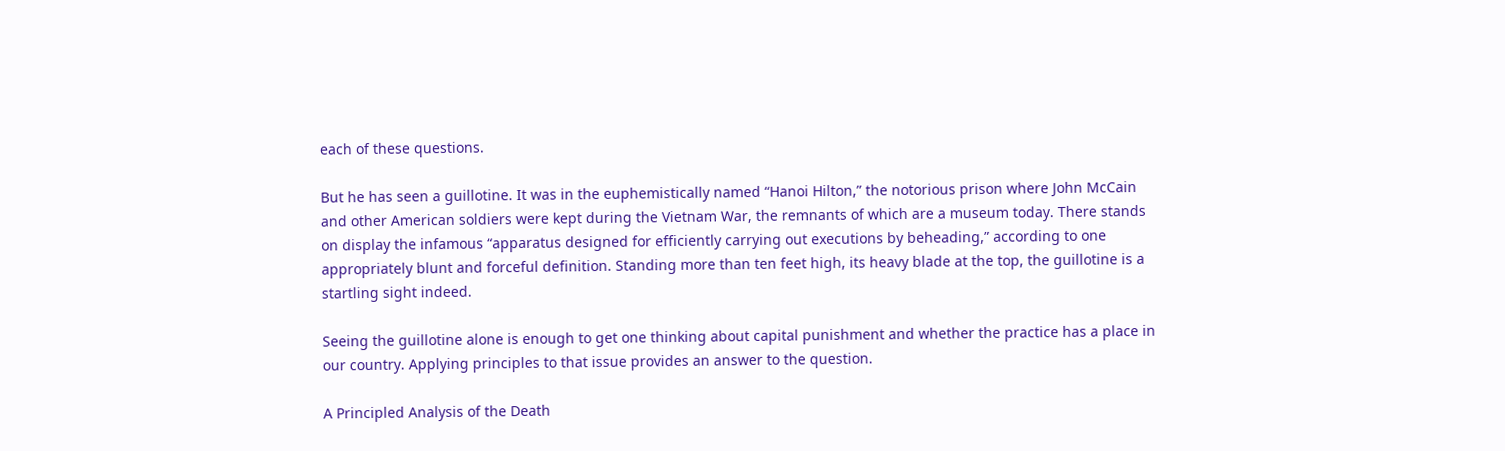each of these questions.

But he has seen a guillotine. It was in the euphemistically named “Hanoi Hilton,” the notorious prison where John McCain and other American soldiers were kept during the Vietnam War, the remnants of which are a museum today. There stands on display the infamous “apparatus designed for efficiently carrying out executions by beheading,” according to one appropriately blunt and forceful definition. Standing more than ten feet high, its heavy blade at the top, the guillotine is a startling sight indeed.

Seeing the guillotine alone is enough to get one thinking about capital punishment and whether the practice has a place in our country. Applying principles to that issue provides an answer to the question.

A Principled Analysis of the Death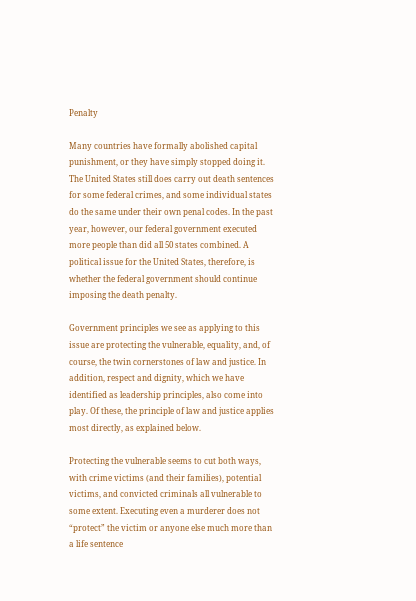Penalty

Many countries have formally abolished capital punishment, or they have simply stopped doing it. The United States still does carry out death sentences for some federal crimes, and some individual states do the same under their own penal codes. In the past year, however, our federal government executed more people than did all 50 states combined. A political issue for the United States, therefore, is whether the federal government should continue imposing the death penalty.

Government principles we see as applying to this issue are protecting the vulnerable, equality, and, of course, the twin cornerstones of law and justice. In addition, respect and dignity, which we have identified as leadership principles, also come into play. Of these, the principle of law and justice applies most directly, as explained below.

Protecting the vulnerable seems to cut both ways, with crime victims (and their families), potential victims, and convicted criminals all vulnerable to some extent. Executing even a murderer does not “protect” the victim or anyone else much more than a life sentence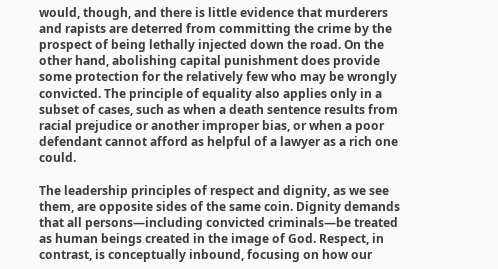would, though, and there is little evidence that murderers and rapists are deterred from committing the crime by the prospect of being lethally injected down the road. On the other hand, abolishing capital punishment does provide some protection for the relatively few who may be wrongly convicted. The principle of equality also applies only in a subset of cases, such as when a death sentence results from racial prejudice or another improper bias, or when a poor defendant cannot afford as helpful of a lawyer as a rich one could.

The leadership principles of respect and dignity, as we see them, are opposite sides of the same coin. Dignity demands that all persons—including convicted criminals—be treated as human beings created in the image of God. Respect, in contrast, is conceptually inbound, focusing on how our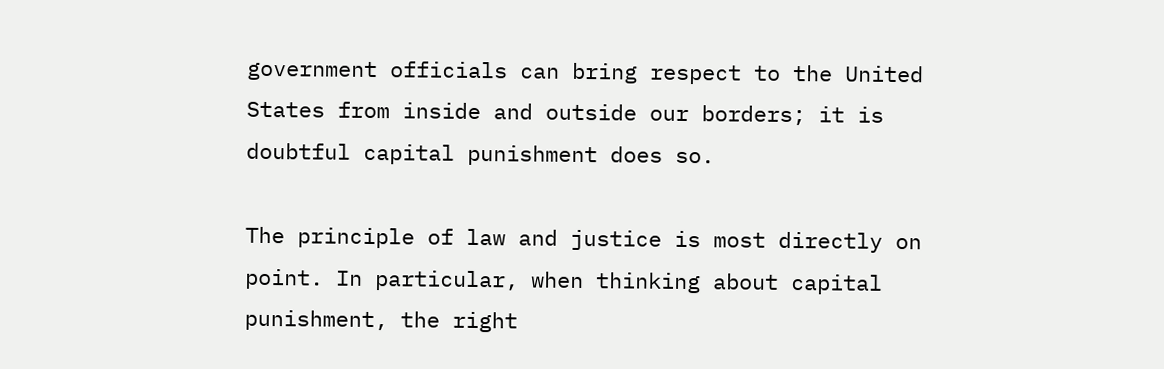government officials can bring respect to the United States from inside and outside our borders; it is doubtful capital punishment does so.

The principle of law and justice is most directly on point. In particular, when thinking about capital punishment, the right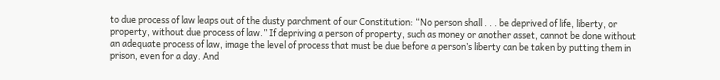to due process of law leaps out of the dusty parchment of our Constitution: “No person shall . . . be deprived of life, liberty, or property, without due process of law.” If depriving a person of property, such as money or another asset, cannot be done without an adequate process of law, image the level of process that must be due before a person’s liberty can be taken by putting them in prison, even for a day. And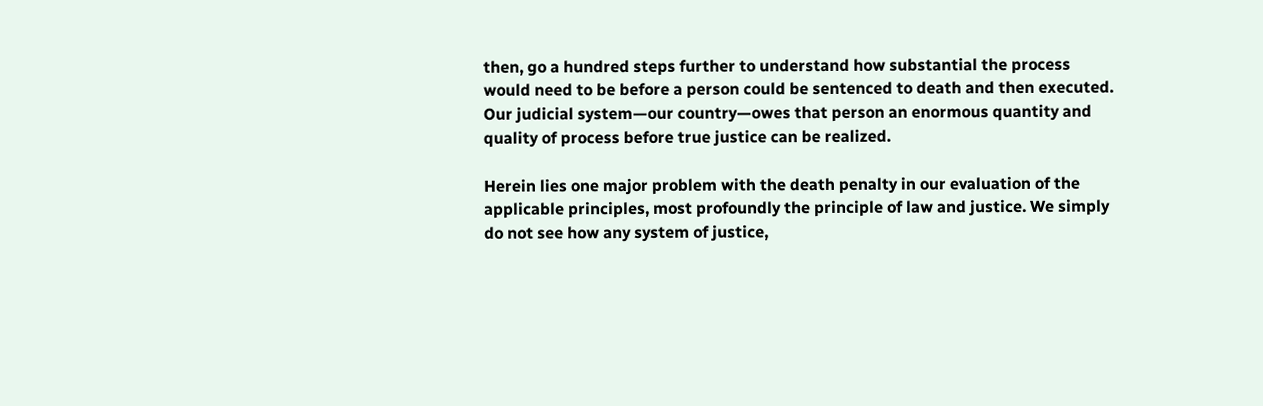then, go a hundred steps further to understand how substantial the process would need to be before a person could be sentenced to death and then executed. Our judicial system—our country—owes that person an enormous quantity and quality of process before true justice can be realized.

Herein lies one major problem with the death penalty in our evaluation of the applicable principles, most profoundly the principle of law and justice. We simply do not see how any system of justice,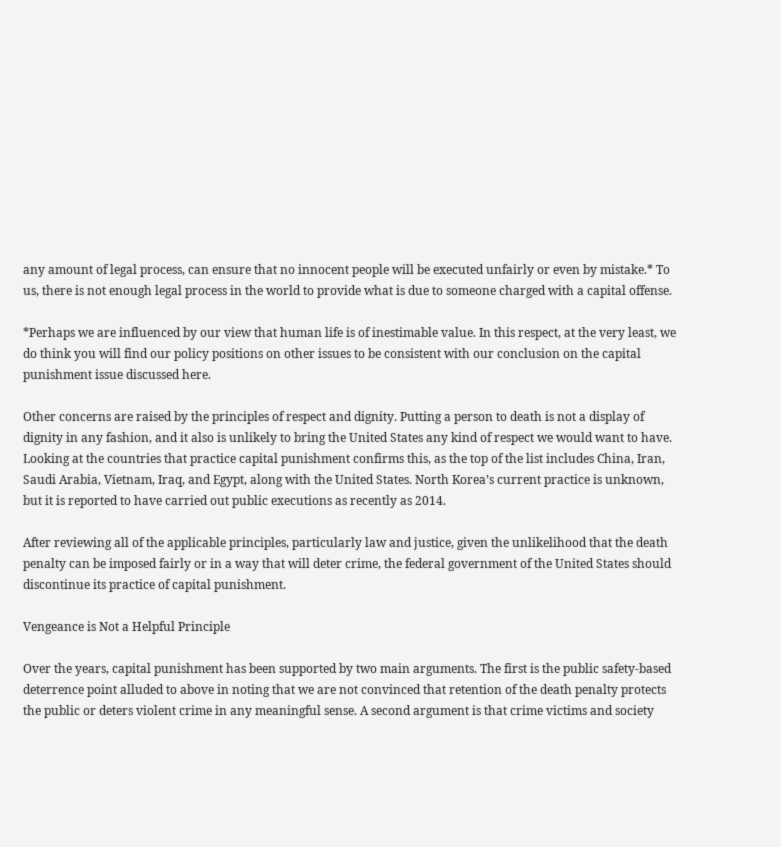any amount of legal process, can ensure that no innocent people will be executed unfairly or even by mistake.* To us, there is not enough legal process in the world to provide what is due to someone charged with a capital offense.

*Perhaps we are influenced by our view that human life is of inestimable value. In this respect, at the very least, we do think you will find our policy positions on other issues to be consistent with our conclusion on the capital punishment issue discussed here.

Other concerns are raised by the principles of respect and dignity. Putting a person to death is not a display of dignity in any fashion, and it also is unlikely to bring the United States any kind of respect we would want to have. Looking at the countries that practice capital punishment confirms this, as the top of the list includes China, Iran, Saudi Arabia, Vietnam, Iraq, and Egypt, along with the United States. North Korea’s current practice is unknown, but it is reported to have carried out public executions as recently as 2014.

After reviewing all of the applicable principles, particularly law and justice, given the unlikelihood that the death penalty can be imposed fairly or in a way that will deter crime, the federal government of the United States should discontinue its practice of capital punishment.

Vengeance is Not a Helpful Principle

Over the years, capital punishment has been supported by two main arguments. The first is the public safety-based deterrence point alluded to above in noting that we are not convinced that retention of the death penalty protects the public or deters violent crime in any meaningful sense. A second argument is that crime victims and society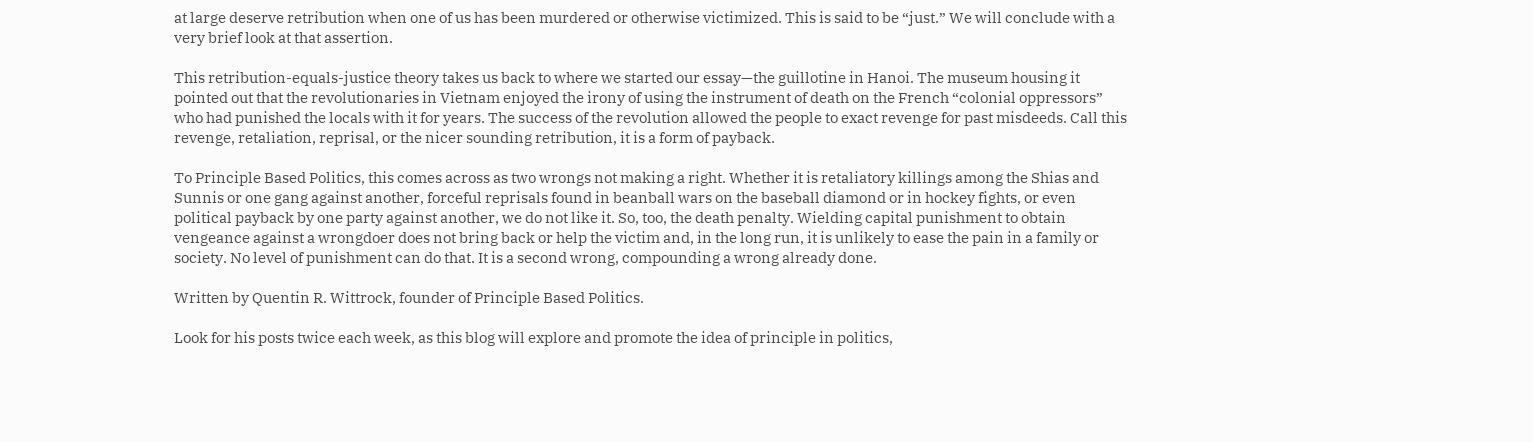at large deserve retribution when one of us has been murdered or otherwise victimized. This is said to be “just.” We will conclude with a very brief look at that assertion.

This retribution-equals-justice theory takes us back to where we started our essay—the guillotine in Hanoi. The museum housing it pointed out that the revolutionaries in Vietnam enjoyed the irony of using the instrument of death on the French “colonial oppressors” who had punished the locals with it for years. The success of the revolution allowed the people to exact revenge for past misdeeds. Call this revenge, retaliation, reprisal, or the nicer sounding retribution, it is a form of payback.

To Principle Based Politics, this comes across as two wrongs not making a right. Whether it is retaliatory killings among the Shias and Sunnis or one gang against another, forceful reprisals found in beanball wars on the baseball diamond or in hockey fights, or even political payback by one party against another, we do not like it. So, too, the death penalty. Wielding capital punishment to obtain vengeance against a wrongdoer does not bring back or help the victim and, in the long run, it is unlikely to ease the pain in a family or society. No level of punishment can do that. It is a second wrong, compounding a wrong already done.

Written by Quentin R. Wittrock, founder of Principle Based Politics.

Look for his posts twice each week, as this blog will explore and promote the idea of principle in politics,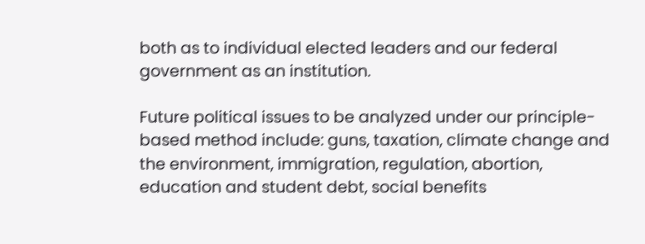both as to individual elected leaders and our federal government as an institution.

Future political issues to be analyzed under our principle-based method include: guns, taxation, climate change and the environment, immigration, regulation, abortion, education and student debt, social benefits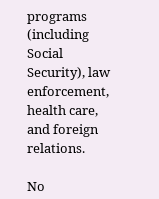programs (including Social Security), law enforcement, health care, and foreign relations.

No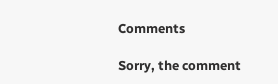Comments

Sorry, the comment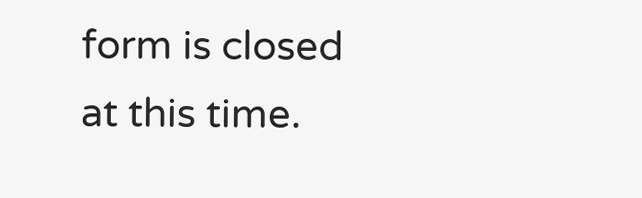form is closed at this time.